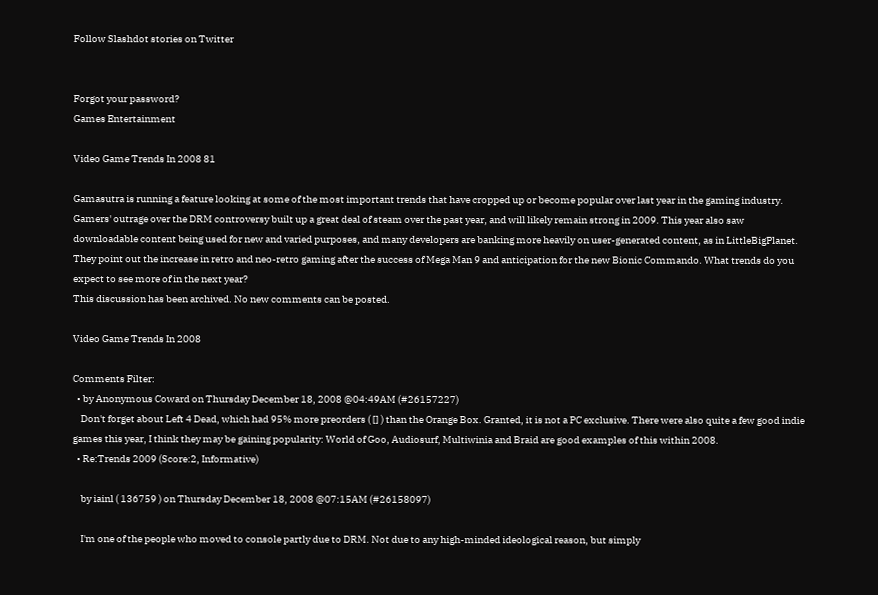Follow Slashdot stories on Twitter


Forgot your password?
Games Entertainment

Video Game Trends In 2008 81

Gamasutra is running a feature looking at some of the most important trends that have cropped up or become popular over last year in the gaming industry. Gamers' outrage over the DRM controversy built up a great deal of steam over the past year, and will likely remain strong in 2009. This year also saw downloadable content being used for new and varied purposes, and many developers are banking more heavily on user-generated content, as in LittleBigPlanet. They point out the increase in retro and neo-retro gaming after the success of Mega Man 9 and anticipation for the new Bionic Commando. What trends do you expect to see more of in the next year?
This discussion has been archived. No new comments can be posted.

Video Game Trends In 2008

Comments Filter:
  • by Anonymous Coward on Thursday December 18, 2008 @04:49AM (#26157227)
    Don't forget about Left 4 Dead, which had 95% more preorders ( [] ) than the Orange Box. Granted, it is not a PC exclusive. There were also quite a few good indie games this year, I think they may be gaining popularity: World of Goo, Audiosurf, Multiwinia and Braid are good examples of this within 2008.
  • Re:Trends 2009 (Score:2, Informative)

    by iainl ( 136759 ) on Thursday December 18, 2008 @07:15AM (#26158097)

    I'm one of the people who moved to console partly due to DRM. Not due to any high-minded ideological reason, but simply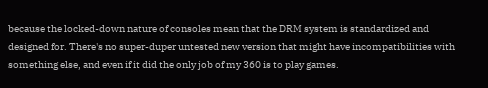because the locked-down nature of consoles mean that the DRM system is standardized and designed for. There's no super-duper untested new version that might have incompatibilities with something else, and even if it did the only job of my 360 is to play games.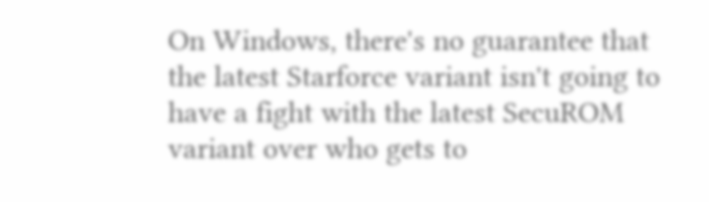On Windows, there's no guarantee that the latest Starforce variant isn't going to have a fight with the latest SecuROM variant over who gets to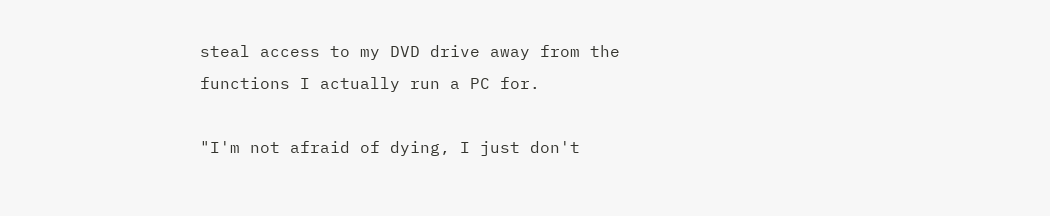steal access to my DVD drive away from the functions I actually run a PC for.

"I'm not afraid of dying, I just don't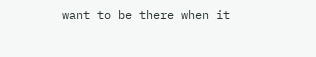want to be there when it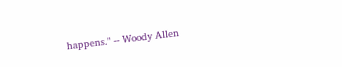happens." -- Woody Allen